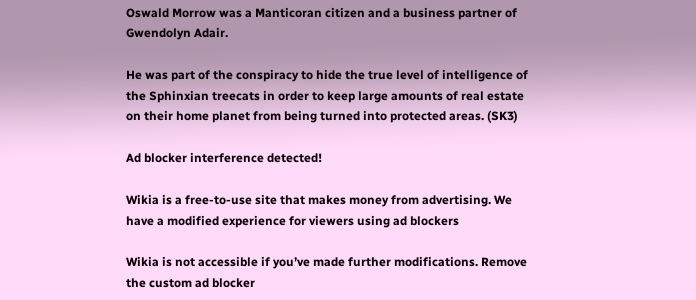Oswald Morrow was a Manticoran citizen and a business partner of Gwendolyn Adair.

He was part of the conspiracy to hide the true level of intelligence of the Sphinxian treecats in order to keep large amounts of real estate on their home planet from being turned into protected areas. (SK3)

Ad blocker interference detected!

Wikia is a free-to-use site that makes money from advertising. We have a modified experience for viewers using ad blockers

Wikia is not accessible if you’ve made further modifications. Remove the custom ad blocker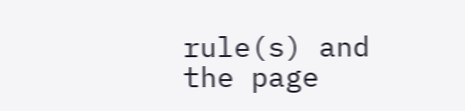rule(s) and the page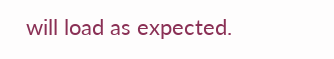will load as expected.